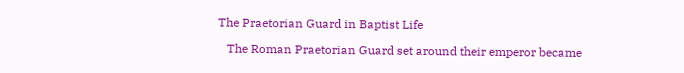The Praetorian Guard in Baptist Life

   The Roman Praetorian Guard set around their emperor became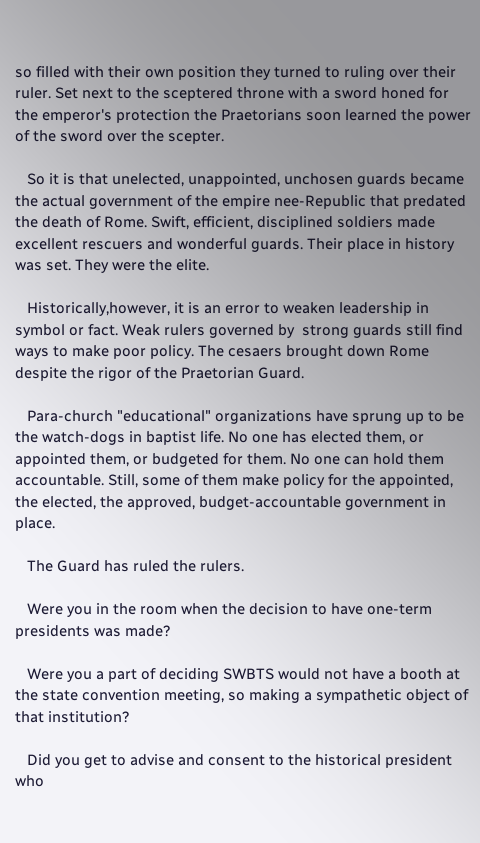so filled with their own position they turned to ruling over their ruler. Set next to the sceptered throne with a sword honed for the emperor's protection the Praetorians soon learned the power of the sword over the scepter.

   So it is that unelected, unappointed, unchosen guards became the actual government of the empire nee-Republic that predated the death of Rome. Swift, efficient, disciplined soldiers made excellent rescuers and wonderful guards. Their place in history was set. They were the elite.

   Historically,however, it is an error to weaken leadership in symbol or fact. Weak rulers governed by  strong guards still find ways to make poor policy. The cesaers brought down Rome despite the rigor of the Praetorian Guard.

   Para-church "educational" organizations have sprung up to be the watch-dogs in baptist life. No one has elected them, or appointed them, or budgeted for them. No one can hold them accountable. Still, some of them make policy for the appointed, the elected, the approved, budget-accountable government in place.

   The Guard has ruled the rulers.

   Were you in the room when the decision to have one-term presidents was made?

   Were you a part of deciding SWBTS would not have a booth at the state convention meeting, so making a sympathetic object of that institution?

   Did you get to advise and consent to the historical president who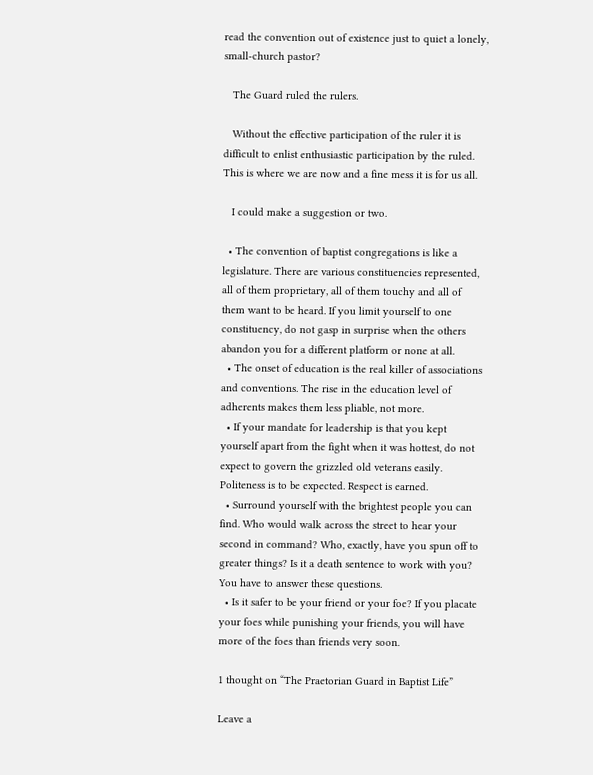read the convention out of existence just to quiet a lonely, small-church pastor?

   The Guard ruled the rulers.

   Without the effective participation of the ruler it is difficult to enlist enthusiastic participation by the ruled. This is where we are now and a fine mess it is for us all.

   I could make a suggestion or two.

  • The convention of baptist congregations is like a legislature. There are various constituencies represented, all of them proprietary, all of them touchy and all of them want to be heard. If you limit yourself to one constituency, do not gasp in surprise when the others abandon you for a different platform or none at all.
  • The onset of education is the real killer of associations and conventions. The rise in the education level of adherents makes them less pliable, not more.
  • If your mandate for leadership is that you kept yourself apart from the fight when it was hottest, do not expect to govern the grizzled old veterans easily. Politeness is to be expected. Respect is earned.
  • Surround yourself with the brightest people you can find. Who would walk across the street to hear your second in command? Who, exactly, have you spun off to greater things? Is it a death sentence to work with you? You have to answer these questions.
  • Is it safer to be your friend or your foe? If you placate your foes while punishing your friends, you will have more of the foes than friends very soon.

1 thought on “The Praetorian Guard in Baptist Life”

Leave a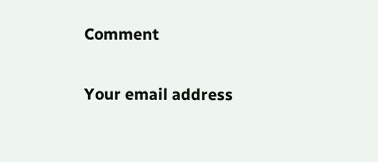Comment

Your email address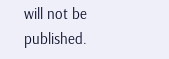will not be published.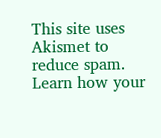This site uses Akismet to reduce spam. Learn how your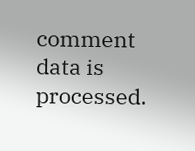comment data is processed.